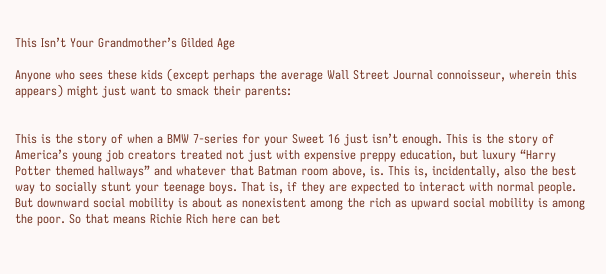This Isn’t Your Grandmother’s Gilded Age

Anyone who sees these kids (except perhaps the average Wall Street Journal connoisseur, wherein this appears) might just want to smack their parents:


This is the story of when a BMW 7-series for your Sweet 16 just isn’t enough. This is the story of America’s young job creators treated not just with expensive preppy education, but luxury “Harry Potter themed hallways” and whatever that Batman room above, is. This is, incidentally, also the best way to socially stunt your teenage boys. That is, if they are expected to interact with normal people. But downward social mobility is about as nonexistent among the rich as upward social mobility is among the poor. So that means Richie Rich here can bet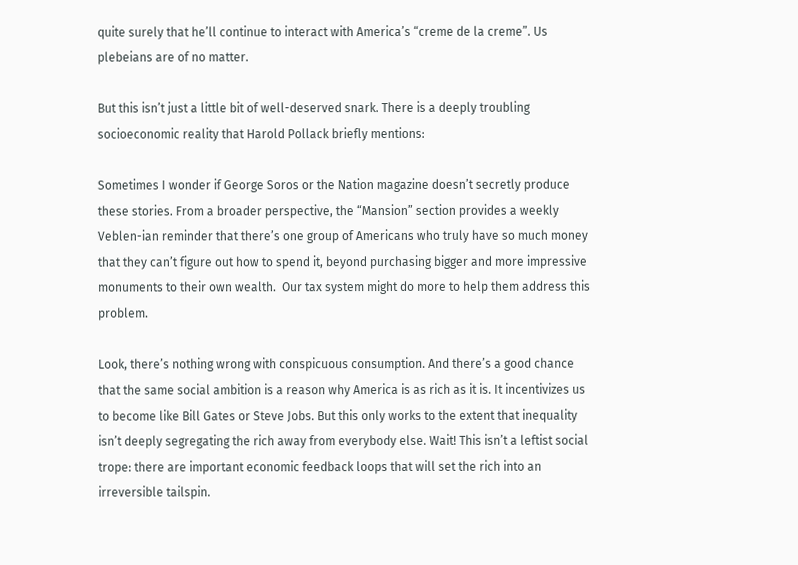quite surely that he’ll continue to interact with America’s “creme de la creme”. Us plebeians are of no matter.

But this isn’t just a little bit of well-deserved snark. There is a deeply troubling socioeconomic reality that Harold Pollack briefly mentions:

Sometimes I wonder if George Soros or the Nation magazine doesn’t secretly produce these stories. From a broader perspective, the “Mansion” section provides a weekly Veblen-ian reminder that there’s one group of Americans who truly have so much money that they can’t figure out how to spend it, beyond purchasing bigger and more impressive monuments to their own wealth.  Our tax system might do more to help them address this problem.

Look, there’s nothing wrong with conspicuous consumption. And there’s a good chance that the same social ambition is a reason why America is as rich as it is. It incentivizes us to become like Bill Gates or Steve Jobs. But this only works to the extent that inequality isn’t deeply segregating the rich away from everybody else. Wait! This isn’t a leftist social trope: there are important economic feedback loops that will set the rich into an irreversible tailspin.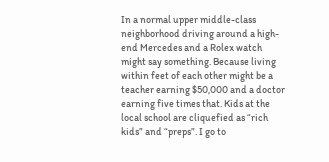In a normal upper middle-class neighborhood driving around a high-end Mercedes and a Rolex watch might say something. Because living within feet of each other might be a teacher earning $50,000 and a doctor earning five times that. Kids at the local school are cliquefied as “rich kids” and “preps”. I go to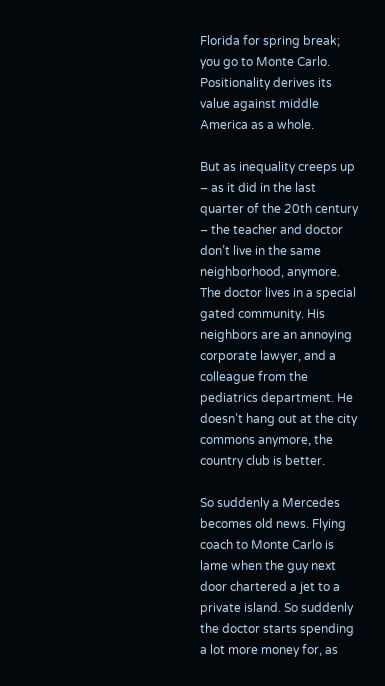Florida for spring break; you go to Monte Carlo. Positionality derives its value against middle America as a whole.

But as inequality creeps up – as it did in the last quarter of the 20th century – the teacher and doctor don’t live in the same neighborhood, anymore. The doctor lives in a special gated community. His neighbors are an annoying corporate lawyer, and a colleague from the pediatrics department. He doesn’t hang out at the city commons anymore, the country club is better.

So suddenly a Mercedes becomes old news. Flying coach to Monte Carlo is lame when the guy next door chartered a jet to a private island. So suddenly the doctor starts spending a lot more money for, as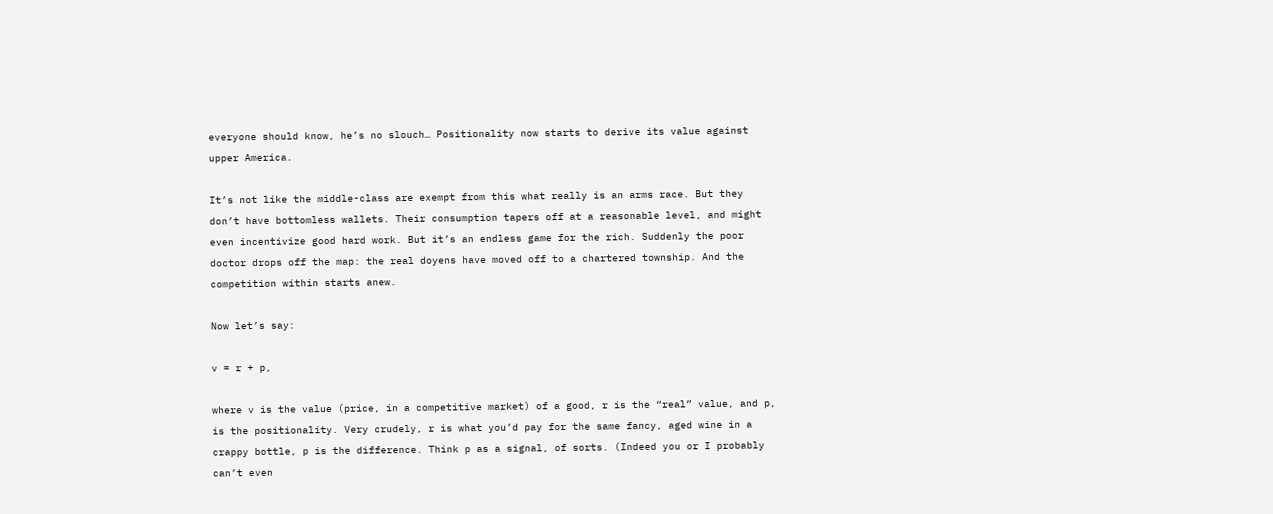everyone should know, he’s no slouch… Positionality now starts to derive its value against upper America.

It’s not like the middle-class are exempt from this what really is an arms race. But they don’t have bottomless wallets. Their consumption tapers off at a reasonable level, and might even incentivize good hard work. But it’s an endless game for the rich. Suddenly the poor doctor drops off the map: the real doyens have moved off to a chartered township. And the competition within starts anew.

Now let’s say:

v = r + p,

where v is the value (price, in a competitive market) of a good, r is the “real” value, and p, is the positionality. Very crudely, r is what you’d pay for the same fancy, aged wine in a crappy bottle, p is the difference. Think p as a signal, of sorts. (Indeed you or I probably can’t even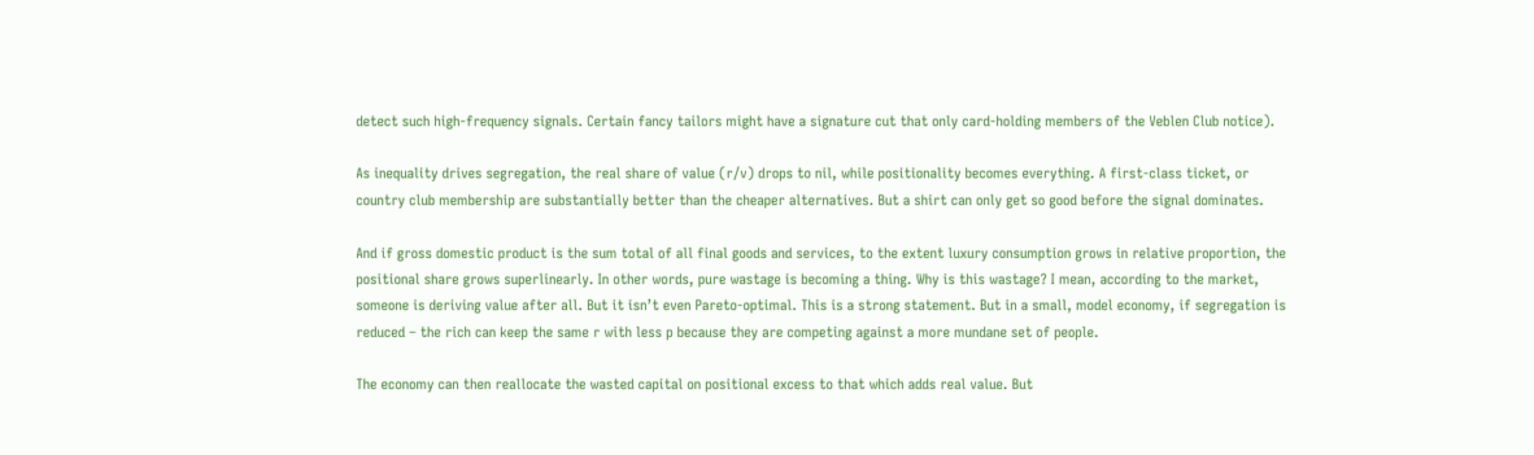detect such high-frequency signals. Certain fancy tailors might have a signature cut that only card-holding members of the Veblen Club notice).

As inequality drives segregation, the real share of value (r/v) drops to nil, while positionality becomes everything. A first-class ticket, or country club membership are substantially better than the cheaper alternatives. But a shirt can only get so good before the signal dominates.

And if gross domestic product is the sum total of all final goods and services, to the extent luxury consumption grows in relative proportion, the positional share grows superlinearly. In other words, pure wastage is becoming a thing. Why is this wastage? I mean, according to the market, someone is deriving value after all. But it isn’t even Pareto-optimal. This is a strong statement. But in a small, model economy, if segregation is reduced – the rich can keep the same r with less p because they are competing against a more mundane set of people.

The economy can then reallocate the wasted capital on positional excess to that which adds real value. But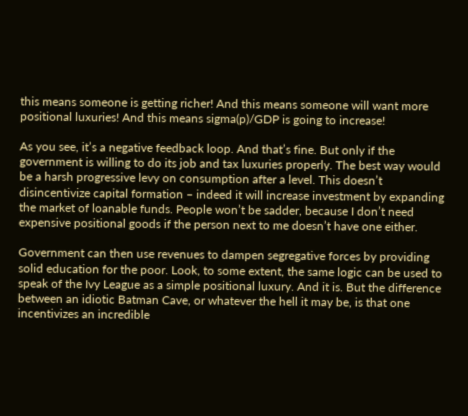this means someone is getting richer! And this means someone will want more positional luxuries! And this means sigma(p)/GDP is going to increase!

As you see, it’s a negative feedback loop. And that’s fine. But only if the government is willing to do its job and tax luxuries properly. The best way would be a harsh progressive levy on consumption after a level. This doesn’t disincentivize capital formation – indeed it will increase investment by expanding the market of loanable funds. People won’t be sadder, because I don’t need expensive positional goods if the person next to me doesn’t have one either.

Government can then use revenues to dampen segregative forces by providing solid education for the poor. Look, to some extent, the same logic can be used to speak of the Ivy League as a simple positional luxury. And it is. But the difference between an idiotic Batman Cave, or whatever the hell it may be, is that one incentivizes an incredible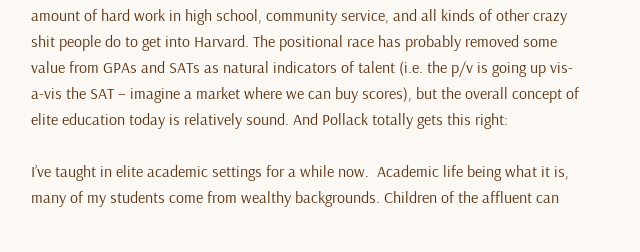amount of hard work in high school, community service, and all kinds of other crazy shit people do to get into Harvard. The positional race has probably removed some value from GPAs and SATs as natural indicators of talent (i.e. the p/v is going up vis-a-vis the SAT – imagine a market where we can buy scores), but the overall concept of elite education today is relatively sound. And Pollack totally gets this right:

I’ve taught in elite academic settings for a while now.  Academic life being what it is, many of my students come from wealthy backgrounds. Children of the affluent can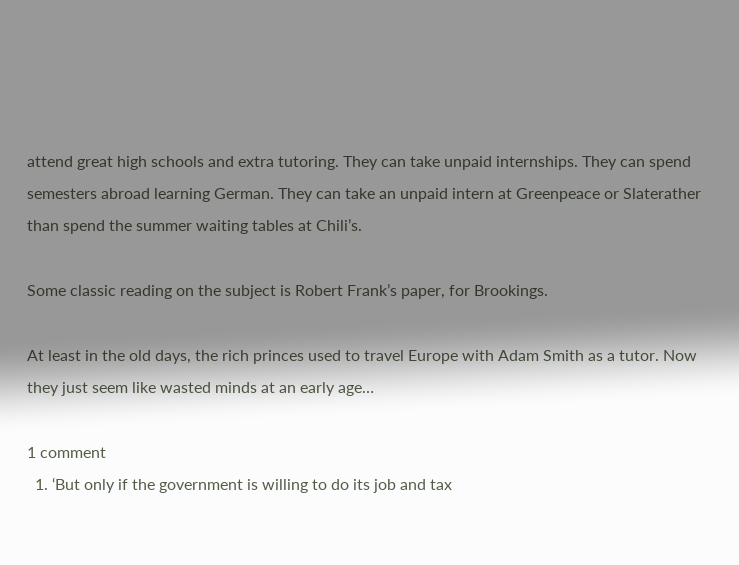attend great high schools and extra tutoring. They can take unpaid internships. They can spend semesters abroad learning German. They can take an unpaid intern at Greenpeace or Slaterather than spend the summer waiting tables at Chili’s.

Some classic reading on the subject is Robert Frank’s paper, for Brookings.

At least in the old days, the rich princes used to travel Europe with Adam Smith as a tutor. Now they just seem like wasted minds at an early age…

1 comment
  1. ‘But only if the government is willing to do its job and tax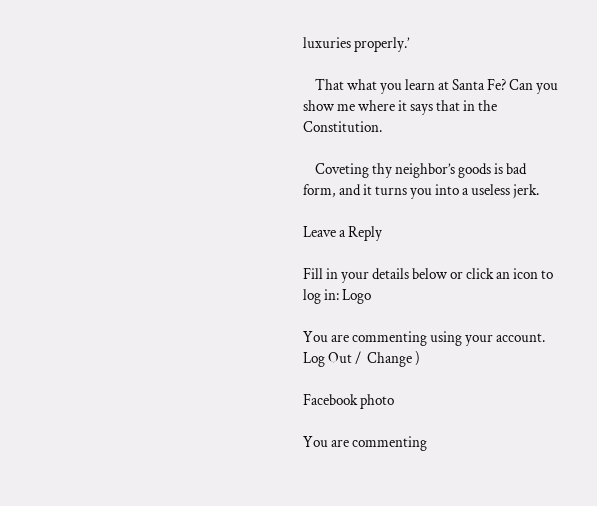luxuries properly.’

    That what you learn at Santa Fe? Can you show me where it says that in the Constitution.

    Coveting thy neighbor’s goods is bad form, and it turns you into a useless jerk.

Leave a Reply

Fill in your details below or click an icon to log in: Logo

You are commenting using your account. Log Out /  Change )

Facebook photo

You are commenting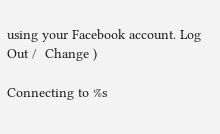using your Facebook account. Log Out /  Change )

Connecting to %s